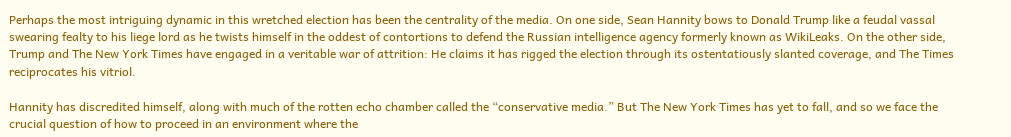Perhaps the most intriguing dynamic in this wretched election has been the centrality of the media. On one side, Sean Hannity bows to Donald Trump like a feudal vassal swearing fealty to his liege lord as he twists himself in the oddest of contortions to defend the Russian intelligence agency formerly known as WikiLeaks. On the other side, Trump and The New York Times have engaged in a veritable war of attrition: He claims it has rigged the election through its ostentatiously slanted coverage, and The Times reciprocates his vitriol.

Hannity has discredited himself, along with much of the rotten echo chamber called the “conservative media.” But The New York Times has yet to fall, and so we face the crucial question of how to proceed in an environment where the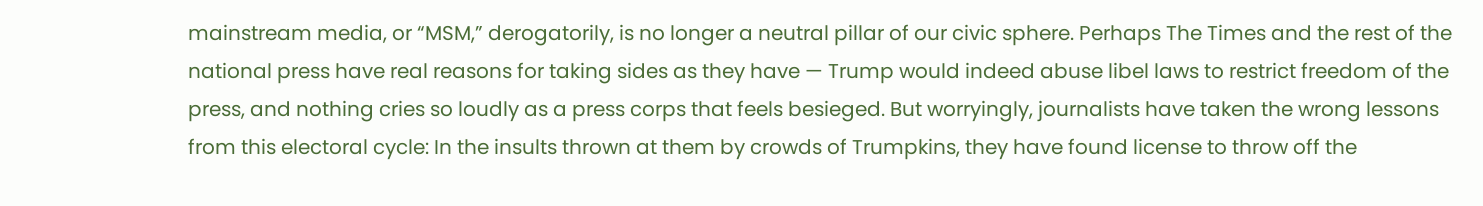mainstream media, or “MSM,” derogatorily, is no longer a neutral pillar of our civic sphere. Perhaps The Times and the rest of the national press have real reasons for taking sides as they have — Trump would indeed abuse libel laws to restrict freedom of the press, and nothing cries so loudly as a press corps that feels besieged. But worryingly, journalists have taken the wrong lessons from this electoral cycle: In the insults thrown at them by crowds of Trumpkins, they have found license to throw off the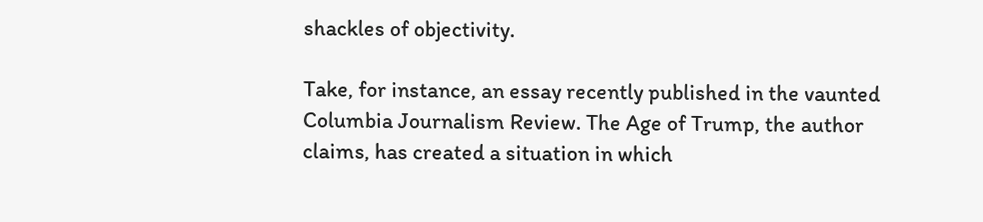shackles of objectivity.

Take, for instance, an essay recently published in the vaunted Columbia Journalism Review. The Age of Trump, the author claims, has created a situation in which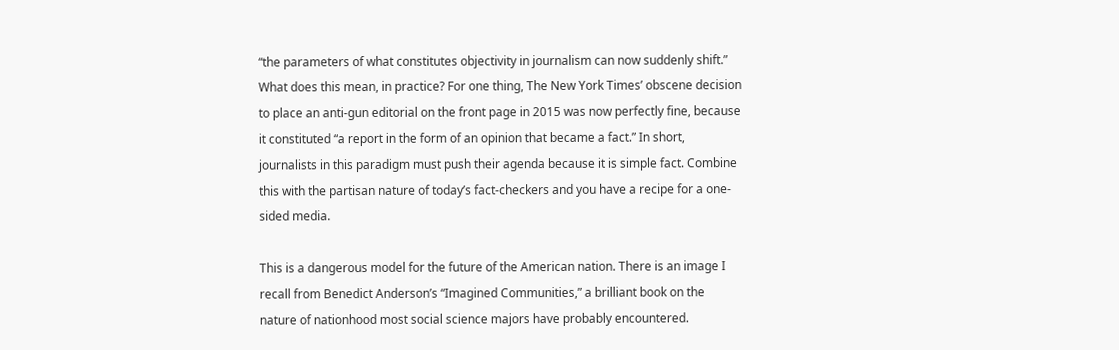“the parameters of what constitutes objectivity in journalism can now suddenly shift.” What does this mean, in practice? For one thing, The New York Times’ obscene decision to place an anti-gun editorial on the front page in 2015 was now perfectly fine, because it constituted “a report in the form of an opinion that became a fact.” In short, journalists in this paradigm must push their agenda because it is simple fact. Combine this with the partisan nature of today’s fact-checkers and you have a recipe for a one-sided media.

This is a dangerous model for the future of the American nation. There is an image I recall from Benedict Anderson’s “Imagined Communities,” a brilliant book on the nature of nationhood most social science majors have probably encountered.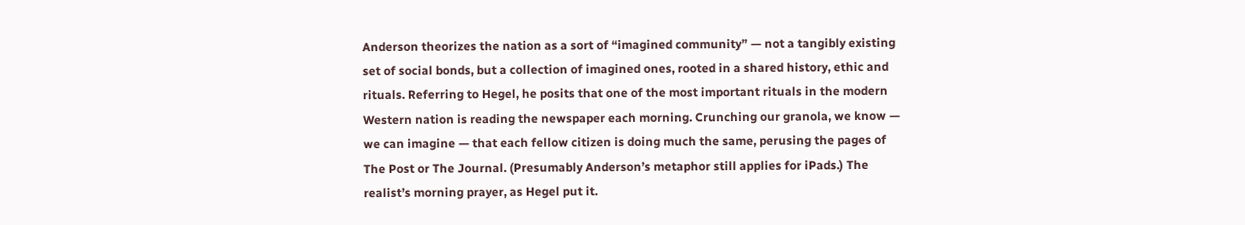Anderson theorizes the nation as a sort of “imagined community” — not a tangibly existing set of social bonds, but a collection of imagined ones, rooted in a shared history, ethic and rituals. Referring to Hegel, he posits that one of the most important rituals in the modern Western nation is reading the newspaper each morning. Crunching our granola, we know — we can imagine — that each fellow citizen is doing much the same, perusing the pages of The Post or The Journal. (Presumably Anderson’s metaphor still applies for iPads.) The realist’s morning prayer, as Hegel put it.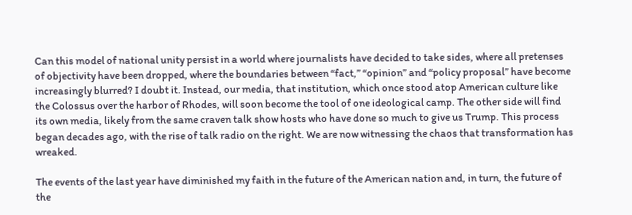Can this model of national unity persist in a world where journalists have decided to take sides, where all pretenses of objectivity have been dropped, where the boundaries between “fact,” “opinion” and “policy proposal” have become increasingly blurred? I doubt it. Instead, our media, that institution, which once stood atop American culture like the Colossus over the harbor of Rhodes, will soon become the tool of one ideological camp. The other side will find its own media, likely from the same craven talk show hosts who have done so much to give us Trump. This process began decades ago, with the rise of talk radio on the right. We are now witnessing the chaos that transformation has wreaked.

The events of the last year have diminished my faith in the future of the American nation and, in turn, the future of the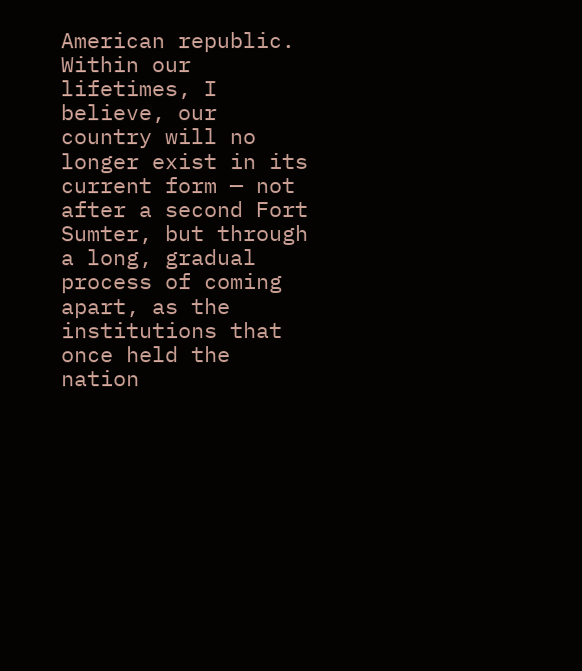American republic. Within our lifetimes, I believe, our country will no longer exist in its current form — not after a second Fort Sumter, but through a long, gradual process of coming apart, as the institutions that once held the nation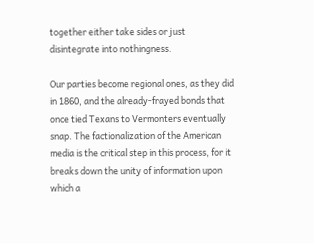together either take sides or just disintegrate into nothingness.

Our parties become regional ones, as they did in 1860, and the already-frayed bonds that once tied Texans to Vermonters eventually snap. The factionalization of the American media is the critical step in this process, for it breaks down the unity of information upon which a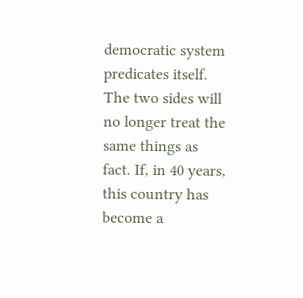democratic system predicates itself. The two sides will no longer treat the same things as fact. If, in 40 years, this country has become a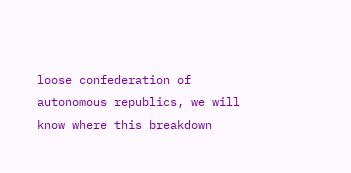loose confederation of autonomous republics, we will know where this breakdown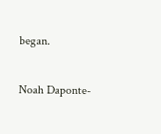began.

Noah Daponte-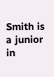Smith is a junior in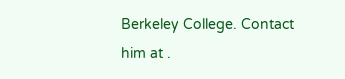Berkeley College. Contact him at .